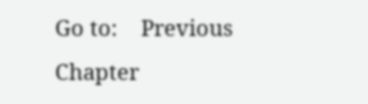Go to:    Previous Chapter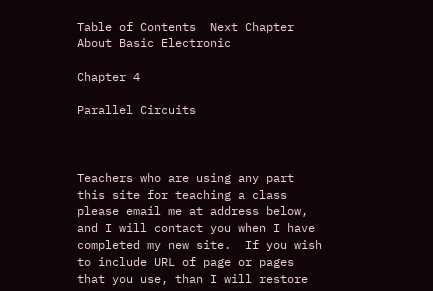Table of Contents  Next Chapter                            About Basic Electronic

Chapter 4

Parallel Circuits



Teachers who are using any part this site for teaching a class please email me at address below, and I will contact you when I have completed my new site.  If you wish to include URL of page or pages that you use, than I will restore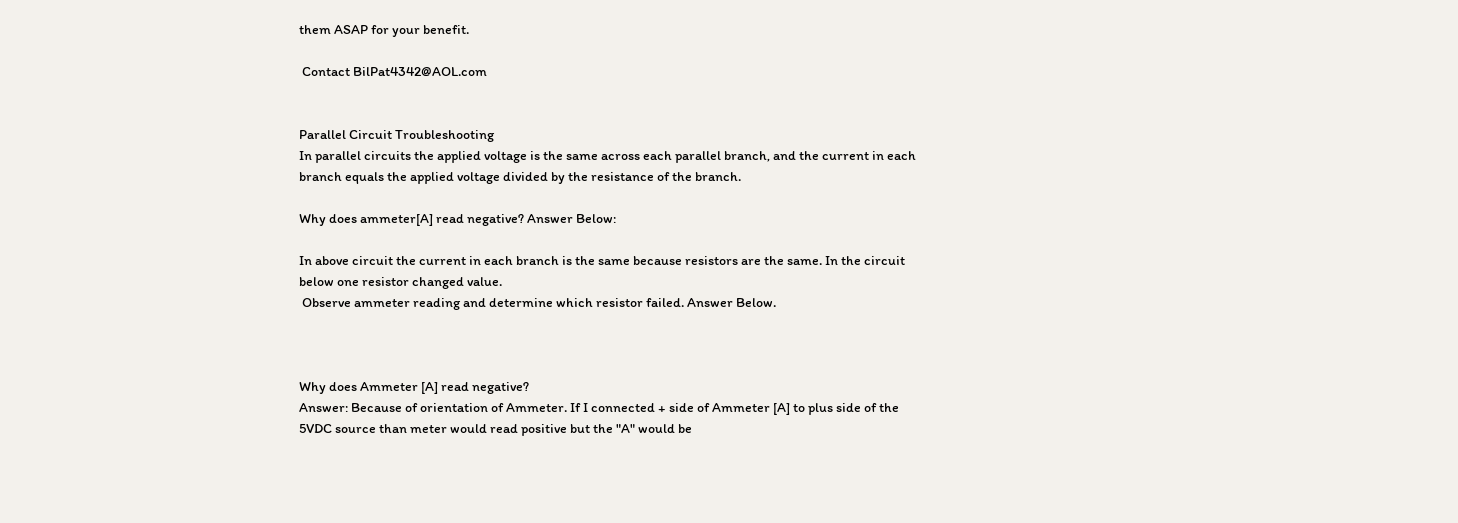them ASAP for your benefit.

 Contact BilPat4342@AOL.com


Parallel Circuit Troubleshooting
In parallel circuits the applied voltage is the same across each parallel branch, and the current in each branch equals the applied voltage divided by the resistance of the branch.

Why does ammeter[A] read negative? Answer Below:

In above circuit the current in each branch is the same because resistors are the same. In the circuit below one resistor changed value.
 Observe ammeter reading and determine which resistor failed. Answer Below.



Why does Ammeter [A] read negative?
Answer: Because of orientation of Ammeter. If I connected + side of Ammeter [A] to plus side of the 5VDC source than meter would read positive but the "A" would be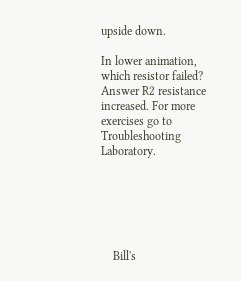upside down.

In lower animation, which resistor failed?
Answer R2 resistance increased. For more exercises go to Troubleshooting Laboratory.






    Bill's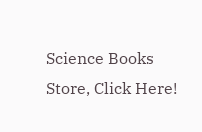Science Books Store, Click Here!